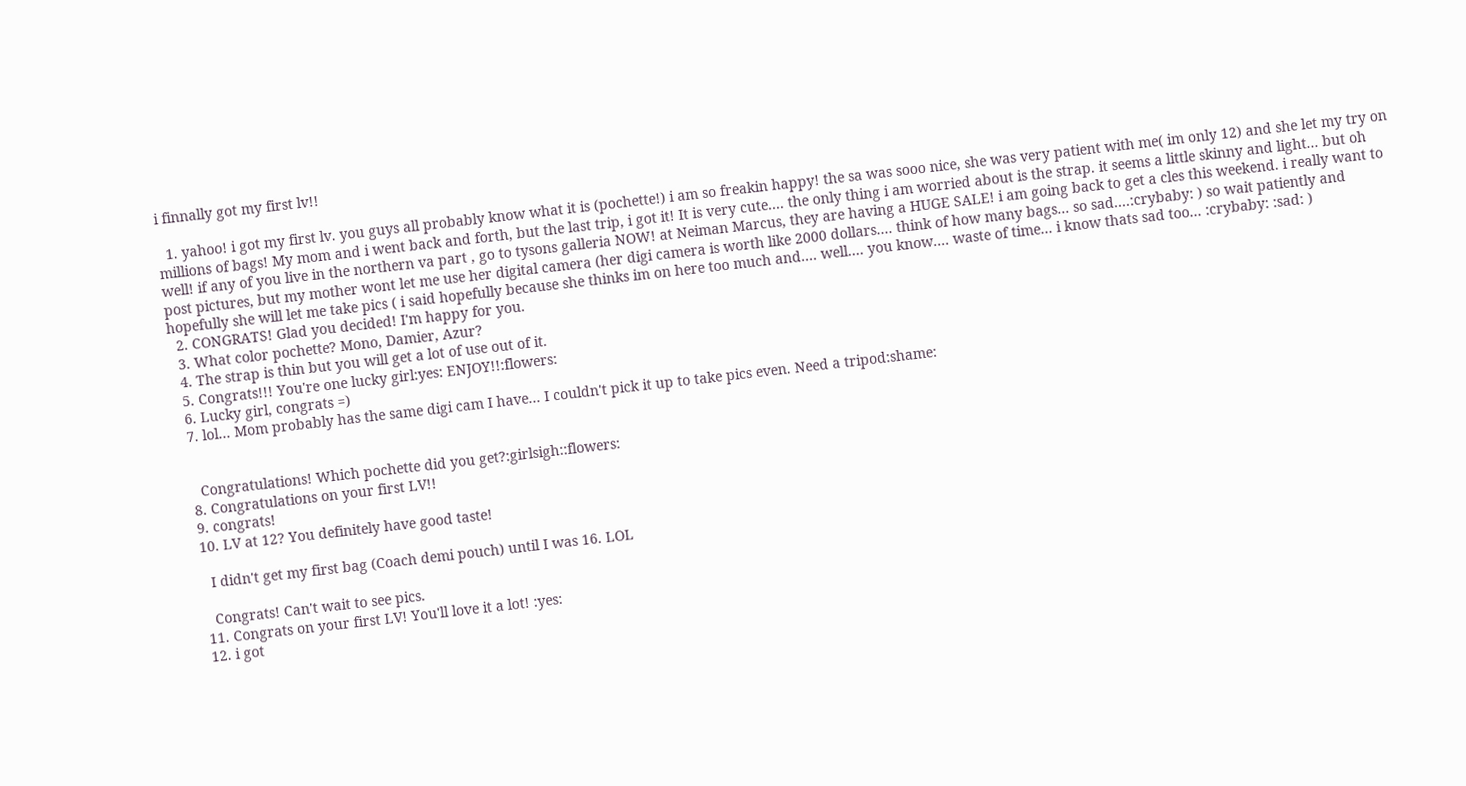i finnally got my first lv!!

  1. yahoo! i got my first lv. you guys all probably know what it is (pochette!) i am so freakin happy! the sa was sooo nice, she was very patient with me( im only 12) and she let my try on millions of bags! My mom and i went back and forth, but the last trip, i got it! It is very cute.... the only thing i am worried about is the strap. it seems a little skinny and light... but oh well! if any of you live in the northern va part , go to tysons galleria NOW! at Neiman Marcus, they are having a HUGE SALE! i am going back to get a cles this weekend. i really want to post pictures, but my mother wont let me use her digital camera (her digi camera is worth like 2000 dollars.... think of how many bags... so sad....:crybaby: ) so wait patiently and hopefully she will let me take pics ( i said hopefully because she thinks im on here too much and.... well.... you know.... waste of time... i know thats sad too... :crybaby: :sad: )
  2. CONGRATS! Glad you decided! I'm happy for you.
  3. What color pochette? Mono, Damier, Azur?
  4. The strap is thin but you will get a lot of use out of it.
  5. Congrats!!! You're one lucky girl:yes: ENJOY!!:flowers:
  6. Lucky girl, congrats =)
  7. lol... Mom probably has the same digi cam I have... I couldn't pick it up to take pics even. Need a tripod:shame:


    Congratulations! Which pochette did you get?:girlsigh::flowers:
  8. Congratulations on your first LV!!
  9. congrats!
  10. LV at 12? You definitely have good taste!

    I didn't get my first bag (Coach demi pouch) until I was 16. LOL

    Congrats! Can't wait to see pics.
  11. Congrats on your first LV! You'll love it a lot! :yes:
  12. i got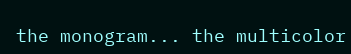the monogram... the multicolor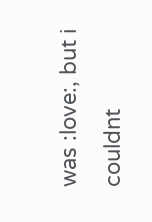was :love:, but i couldnt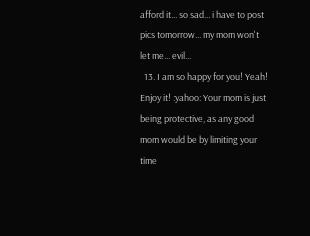afford it... so sad... i have to post pics tomorrow... my mom won't let me... evil...
  13. I am so happy for you! Yeah! Enjoy it! :yahoo: Your mom is just being protective, as any good mom would be by limiting your time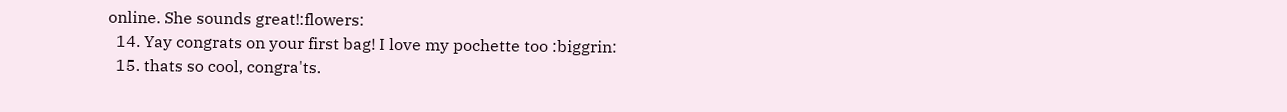online. She sounds great!:flowers:
  14. Yay congrats on your first bag! I love my pochette too :biggrin:
  15. thats so cool, congra'ts.